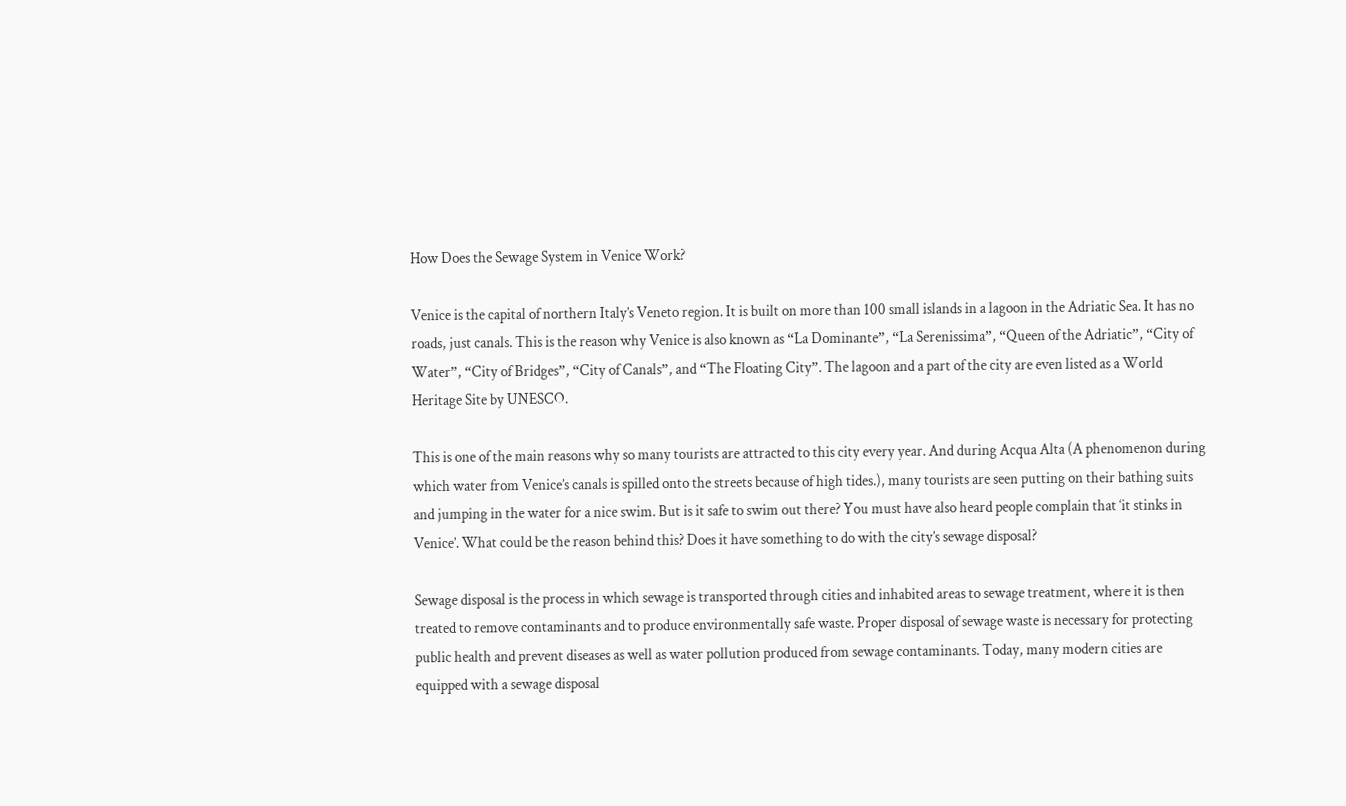How Does the Sewage System in Venice Work?

Venice is the capital of northern Italy’s Veneto region. It is built on more than 100 small islands in a lagoon in the Adriatic Sea. It has no roads, just canals. This is the reason why Venice is also known as “La Dominante”, “La Serenissima”, “Queen of the Adriatic”, “City of Water”, “City of Bridges”, “City of Canals”, and “The Floating City”. The lagoon and a part of the city are even listed as a World Heritage Site by UNESCO.

This is one of the main reasons why so many tourists are attracted to this city every year. And during Acqua Alta (A phenomenon during which water from Venice’s canals is spilled onto the streets because of high tides.), many tourists are seen putting on their bathing suits and jumping in the water for a nice swim. But is it safe to swim out there? You must have also heard people complain that ‘it stinks in Venice’. What could be the reason behind this? Does it have something to do with the city’s sewage disposal?

Sewage disposal is the process in which sewage is transported through cities and inhabited areas to sewage treatment, where it is then treated to remove contaminants and to produce environmentally safe waste. Proper disposal of sewage waste is necessary for protecting public health and prevent diseases as well as water pollution produced from sewage contaminants. Today, many modern cities are equipped with a sewage disposal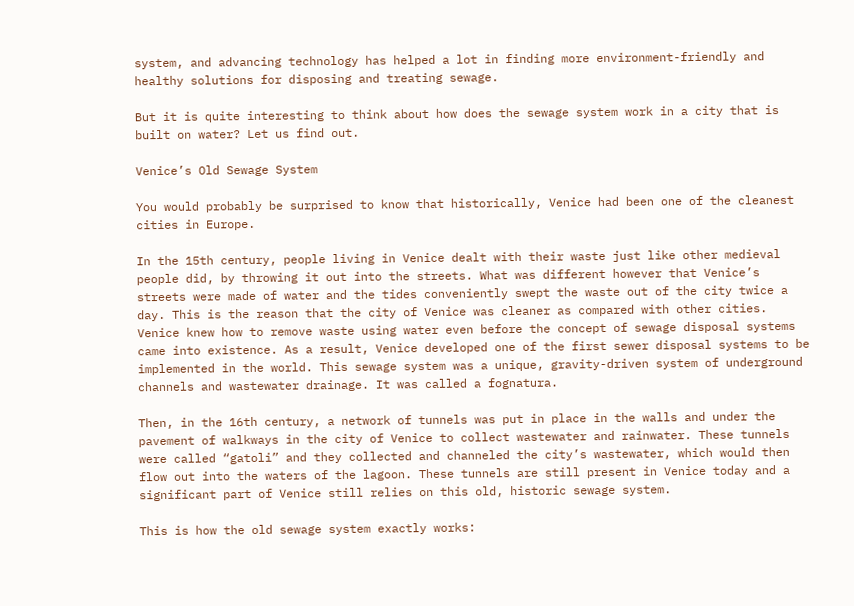system, and advancing technology has helped a lot in finding more environment-friendly and healthy solutions for disposing and treating sewage.

But it is quite interesting to think about how does the sewage system work in a city that is built on water? Let us find out.

Venice’s Old Sewage System

You would probably be surprised to know that historically, Venice had been one of the cleanest cities in Europe.

In the 15th century, people living in Venice dealt with their waste just like other medieval people did, by throwing it out into the streets. What was different however that Venice’s streets were made of water and the tides conveniently swept the waste out of the city twice a day. This is the reason that the city of Venice was cleaner as compared with other cities. Venice knew how to remove waste using water even before the concept of sewage disposal systems came into existence. As a result, Venice developed one of the first sewer disposal systems to be implemented in the world. This sewage system was a unique, gravity-driven system of underground channels and wastewater drainage. It was called a fognatura.

Then, in the 16th century, a network of tunnels was put in place in the walls and under the pavement of walkways in the city of Venice to collect wastewater and rainwater. These tunnels were called “gatoli” and they collected and channeled the city’s wastewater, which would then flow out into the waters of the lagoon. These tunnels are still present in Venice today and a significant part of Venice still relies on this old, historic sewage system.

This is how the old sewage system exactly works: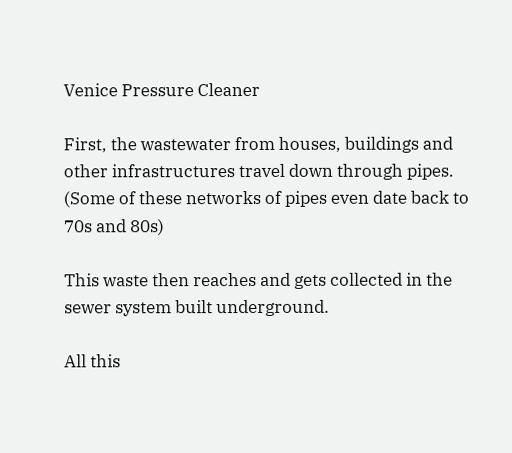Venice Pressure Cleaner

First, the wastewater from houses, buildings and other infrastructures travel down through pipes. (Some of these networks of pipes even date back to 70s and 80s)

This waste then reaches and gets collected in the sewer system built underground.

All this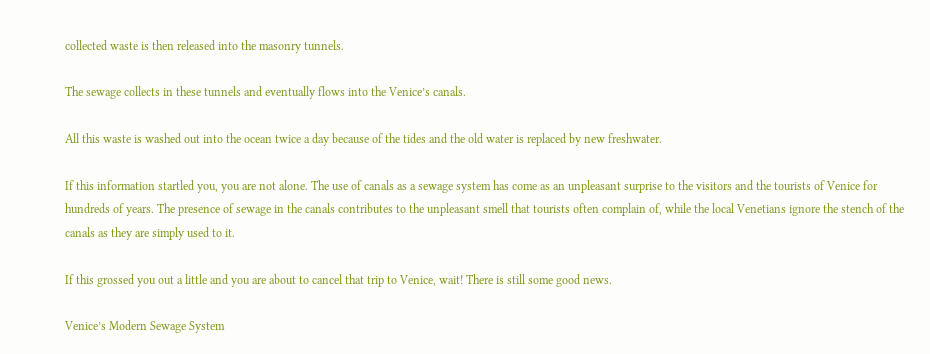collected waste is then released into the masonry tunnels.

The sewage collects in these tunnels and eventually flows into the Venice’s canals.

All this waste is washed out into the ocean twice a day because of the tides and the old water is replaced by new freshwater.

If this information startled you, you are not alone. The use of canals as a sewage system has come as an unpleasant surprise to the visitors and the tourists of Venice for hundreds of years. The presence of sewage in the canals contributes to the unpleasant smell that tourists often complain of, while the local Venetians ignore the stench of the canals as they are simply used to it.

If this grossed you out a little and you are about to cancel that trip to Venice, wait! There is still some good news.

Venice’s Modern Sewage System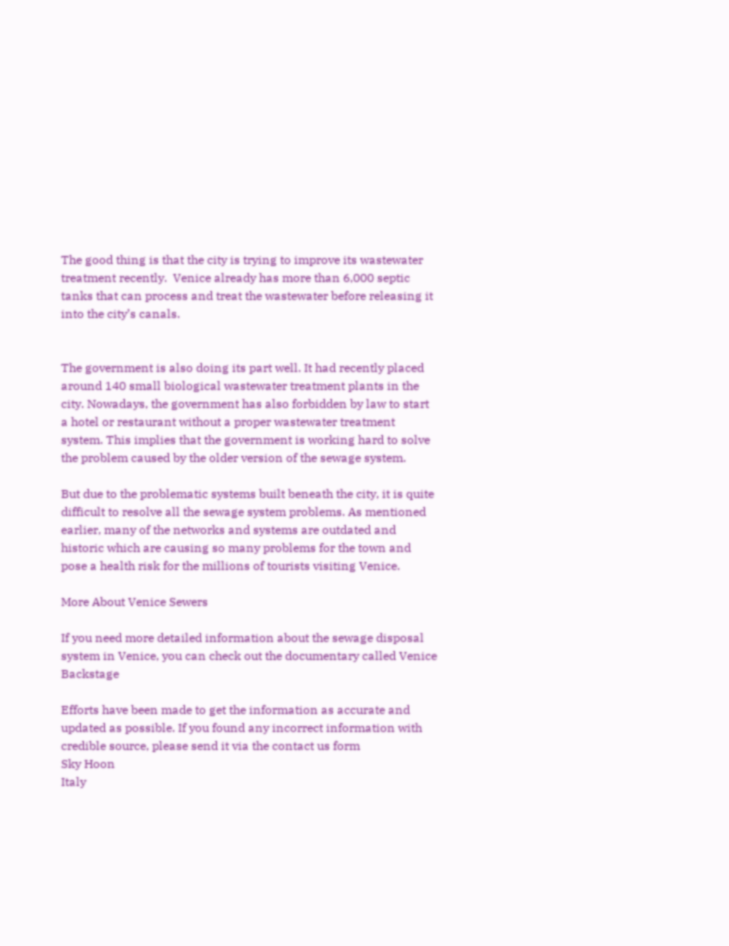The good thing is that the city is trying to improve its wastewater treatment recently.  Venice already has more than 6,000 septic tanks that can process and treat the wastewater before releasing it into the city’s canals.


The government is also doing its part well. It had recently placed around 140 small biological wastewater treatment plants in the city. Nowadays, the government has also forbidden by law to start a hotel or restaurant without a proper wastewater treatment system. This implies that the government is working hard to solve the problem caused by the older version of the sewage system.

But due to the problematic systems built beneath the city, it is quite difficult to resolve all the sewage system problems. As mentioned earlier, many of the networks and systems are outdated and historic which are causing so many problems for the town and pose a health risk for the millions of tourists visiting Venice.

More About Venice Sewers

If you need more detailed information about the sewage disposal system in Venice, you can check out the documentary called Venice Backstage

Efforts have been made to get the information as accurate and updated as possible. If you found any incorrect information with credible source, please send it via the contact us form
Sky Hoon
Italy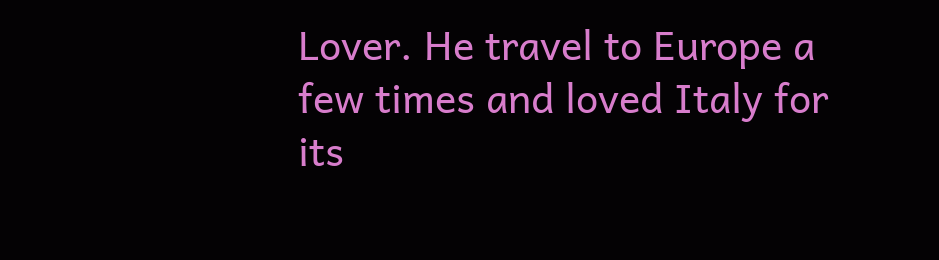Lover. He travel to Europe a few times and loved Italy for its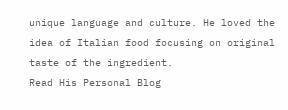unique language and culture. He loved the idea of Italian food focusing on original taste of the ingredient.
Read His Personal Blog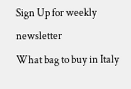Sign Up for weekly newsletter
What bag to buy in Italy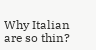Why Italian are so thin?